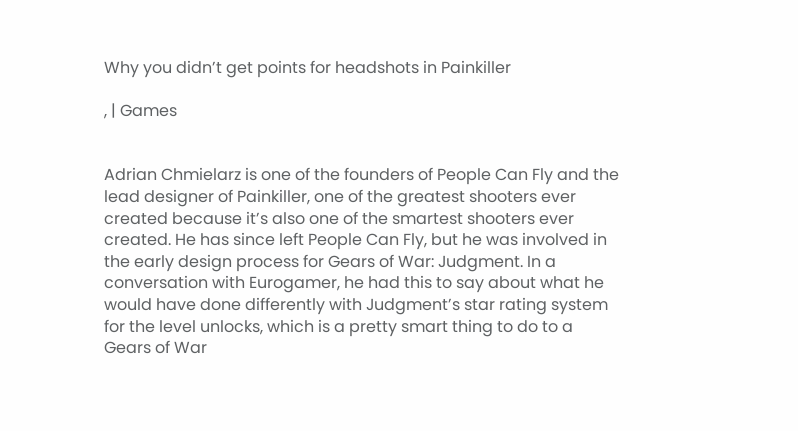Why you didn’t get points for headshots in Painkiller

, | Games


Adrian Chmielarz is one of the founders of People Can Fly and the lead designer of Painkiller, one of the greatest shooters ever created because it’s also one of the smartest shooters ever created. He has since left People Can Fly, but he was involved in the early design process for Gears of War: Judgment. In a conversation with Eurogamer, he had this to say about what he would have done differently with Judgment’s star rating system for the level unlocks, which is a pretty smart thing to do to a Gears of War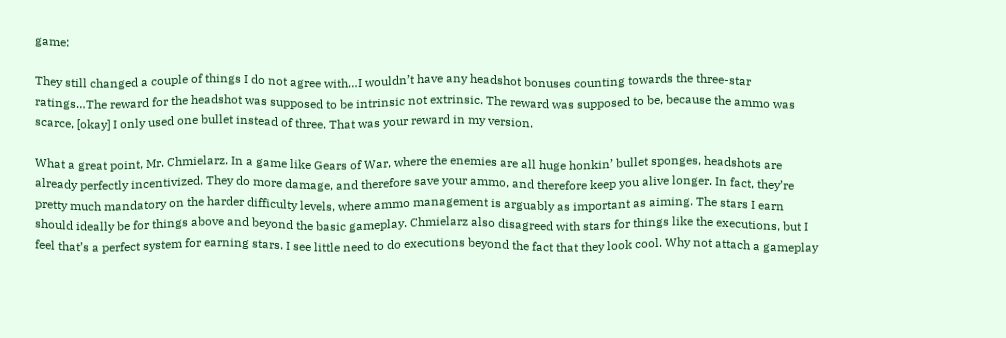game:

They still changed a couple of things I do not agree with…I wouldn’t have any headshot bonuses counting towards the three-star ratings…The reward for the headshot was supposed to be intrinsic not extrinsic. The reward was supposed to be, because the ammo was scarce, [okay] I only used one bullet instead of three. That was your reward in my version.

What a great point, Mr. Chmielarz. In a game like Gears of War, where the enemies are all huge honkin’ bullet sponges, headshots are already perfectly incentivized. They do more damage, and therefore save your ammo, and therefore keep you alive longer. In fact, they’re pretty much mandatory on the harder difficulty levels, where ammo management is arguably as important as aiming. The stars I earn should ideally be for things above and beyond the basic gameplay. Chmielarz also disagreed with stars for things like the executions, but I feel that’s a perfect system for earning stars. I see little need to do executions beyond the fact that they look cool. Why not attach a gameplay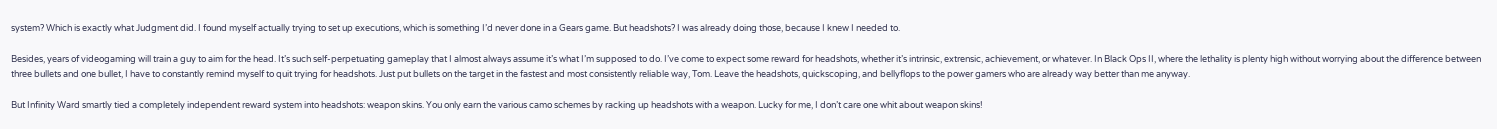system? Which is exactly what Judgment did. I found myself actually trying to set up executions, which is something I’d never done in a Gears game. But headshots? I was already doing those, because I knew I needed to.

Besides, years of videogaming will train a guy to aim for the head. It’s such self-perpetuating gameplay that I almost always assume it’s what I’m supposed to do. I’ve come to expect some reward for headshots, whether it’s intrinsic, extrensic, achievement, or whatever. In Black Ops II, where the lethality is plenty high without worrying about the difference between three bullets and one bullet, I have to constantly remind myself to quit trying for headshots. Just put bullets on the target in the fastest and most consistently reliable way, Tom. Leave the headshots, quickscoping, and bellyflops to the power gamers who are already way better than me anyway.

But Infinity Ward smartly tied a completely independent reward system into headshots: weapon skins. You only earn the various camo schemes by racking up headshots with a weapon. Lucky for me, I don’t care one whit about weapon skins!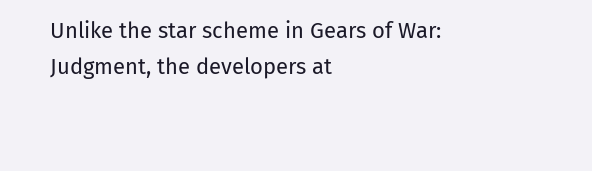Unlike the star scheme in Gears of War: Judgment, the developers at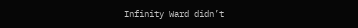Infinity Ward didn’t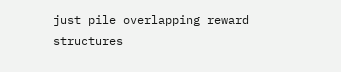just pile overlapping reward structures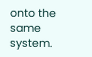onto the same system.